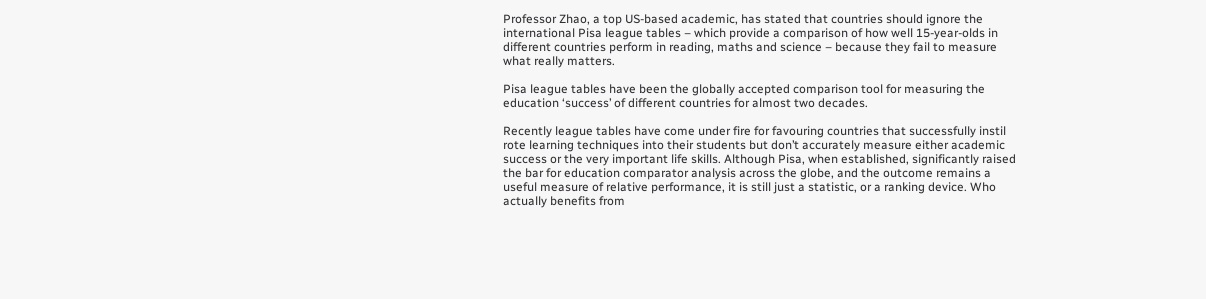Professor Zhao, a top US-based academic, has stated that countries should ignore the international Pisa league tables – which provide a comparison of how well 15-year-olds in different countries perform in reading, maths and science – because they fail to measure what really matters.

Pisa league tables have been the globally accepted comparison tool for measuring the education ‘success’ of different countries for almost two decades.

Recently league tables have come under fire for favouring countries that successfully instil rote learning techniques into their students but don’t accurately measure either academic success or the very important life skills. Although Pisa, when established, significantly raised the bar for education comparator analysis across the globe, and the outcome remains a useful measure of relative performance, it is still just a statistic, or a ranking device. Who actually benefits from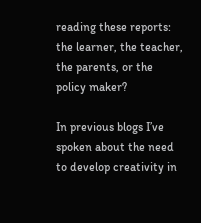reading these reports: the learner, the teacher, the parents, or the policy maker?

In previous blogs I’ve spoken about the need to develop creativity in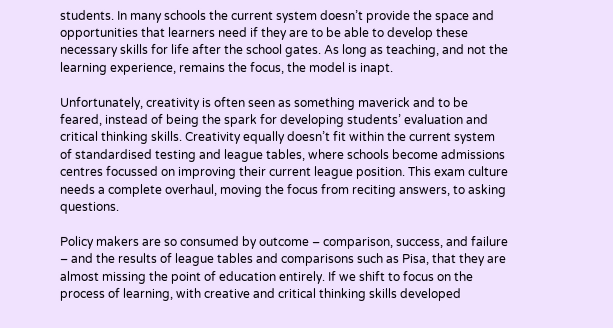students. In many schools the current system doesn’t provide the space and opportunities that learners need if they are to be able to develop these necessary skills for life after the school gates. As long as teaching, and not the learning experience, remains the focus, the model is inapt.

Unfortunately, creativity is often seen as something maverick and to be feared, instead of being the spark for developing students’ evaluation and critical thinking skills. Creativity equally doesn’t fit within the current system of standardised testing and league tables, where schools become admissions centres focussed on improving their current league position. This exam culture needs a complete overhaul, moving the focus from reciting answers, to asking questions.

Policy makers are so consumed by outcome – comparison, success, and failure – and the results of league tables and comparisons such as Pisa, that they are almost missing the point of education entirely. If we shift to focus on the process of learning, with creative and critical thinking skills developed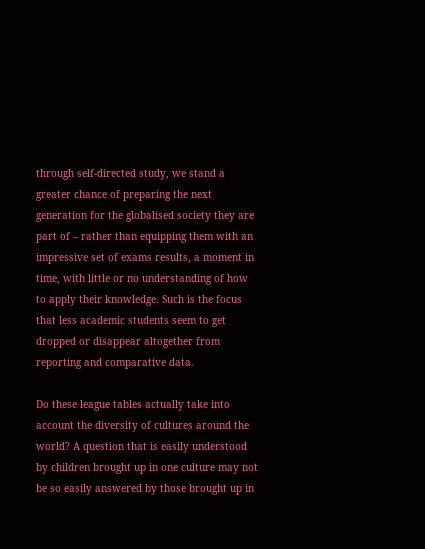through self-directed study, we stand a greater chance of preparing the next generation for the globalised society they are part of – rather than equipping them with an impressive set of exams results, a moment in time, with little or no understanding of how to apply their knowledge. Such is the focus that less academic students seem to get dropped or disappear altogether from reporting and comparative data.

Do these league tables actually take into account the diversity of cultures around the world? A question that is easily understood by children brought up in one culture may not be so easily answered by those brought up in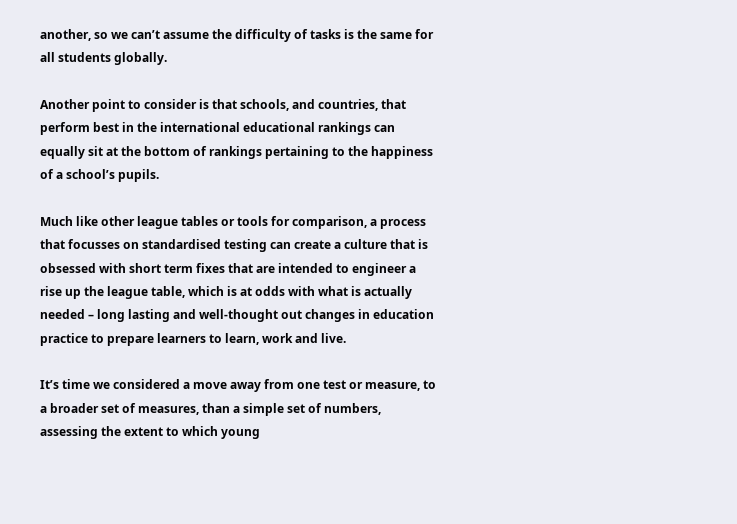another, so we can’t assume the difficulty of tasks is the same for all students globally.

Another point to consider is that schools, and countries, that perform best in the international educational rankings can equally sit at the bottom of rankings pertaining to the happiness of a school’s pupils.

Much like other league tables or tools for comparison, a process that focusses on standardised testing can create a culture that is obsessed with short term fixes that are intended to engineer a rise up the league table, which is at odds with what is actually needed – long lasting and well-thought out changes in education practice to prepare learners to learn, work and live.

It’s time we considered a move away from one test or measure, to a broader set of measures, than a simple set of numbers, assessing the extent to which young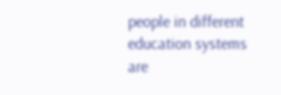people in different education systems are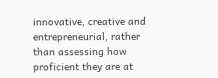innovative, creative and entrepreneurial, rather than assessing how proficient they are at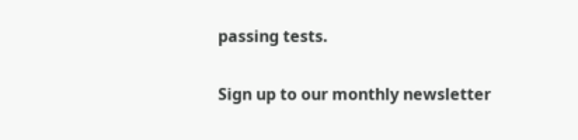passing tests.


Sign up to our monthly newsletter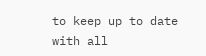to keep up to date with all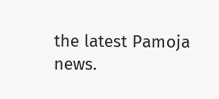the latest Pamoja news.